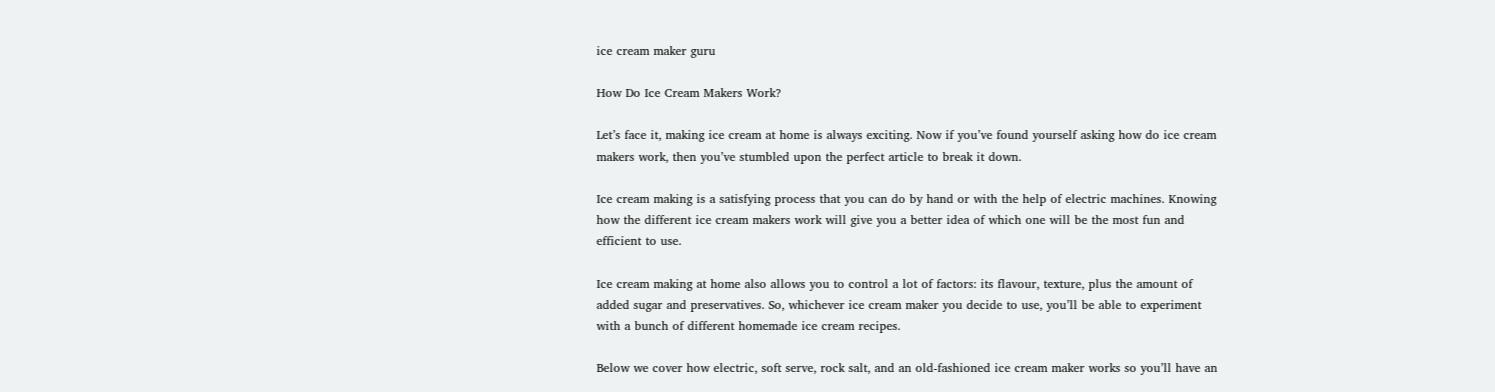ice cream maker guru

How Do Ice Cream Makers Work?

Let’s face it, making ice cream at home is always exciting. Now if you’ve found yourself asking how do ice cream makers work, then you’ve stumbled upon the perfect article to break it down.

Ice cream making is a satisfying process that you can do by hand or with the help of electric machines. Knowing how the different ice cream makers work will give you a better idea of which one will be the most fun and efficient to use.

Ice cream making at home also allows you to control a lot of factors: its flavour, texture, plus the amount of added sugar and preservatives. So, whichever ice cream maker you decide to use, you’ll be able to experiment with a bunch of different homemade ice cream recipes.

Below we cover how electric, soft serve, rock salt, and an old-fashioned ice cream maker works so you’ll have an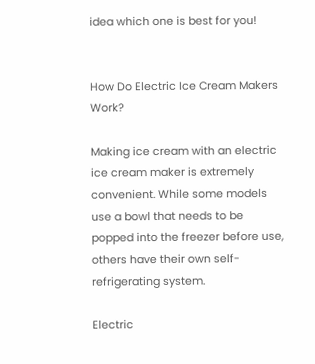idea which one is best for you!


How Do Electric Ice Cream Makers Work?

Making ice cream with an electric ice cream maker is extremely convenient. While some models use a bowl that needs to be popped into the freezer before use, others have their own self-refrigerating system.

Electric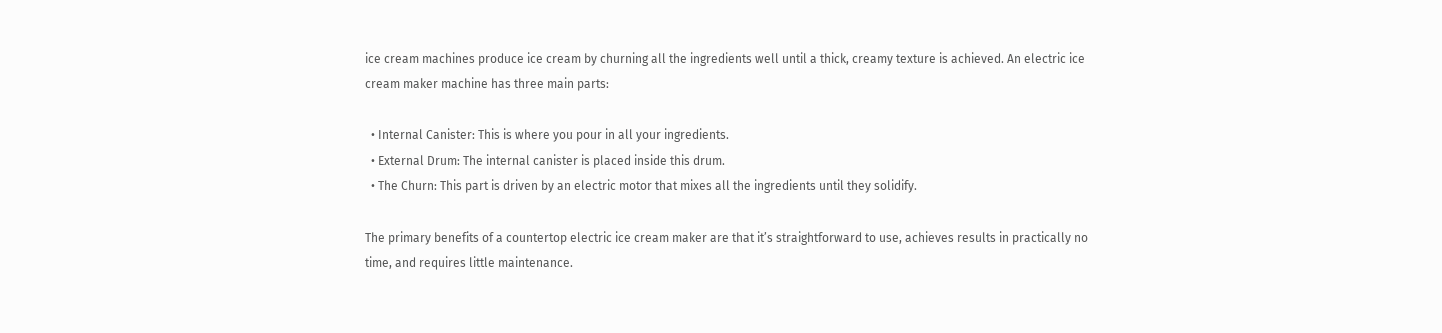ice cream machines produce ice cream by churning all the ingredients well until a thick, creamy texture is achieved. An electric ice cream maker machine has three main parts:

  • Internal Canister: This is where you pour in all your ingredients.
  • External Drum: The internal canister is placed inside this drum.
  • The Churn: This part is driven by an electric motor that mixes all the ingredients until they solidify.

The primary benefits of a countertop electric ice cream maker are that it’s straightforward to use, achieves results in practically no time, and requires little maintenance.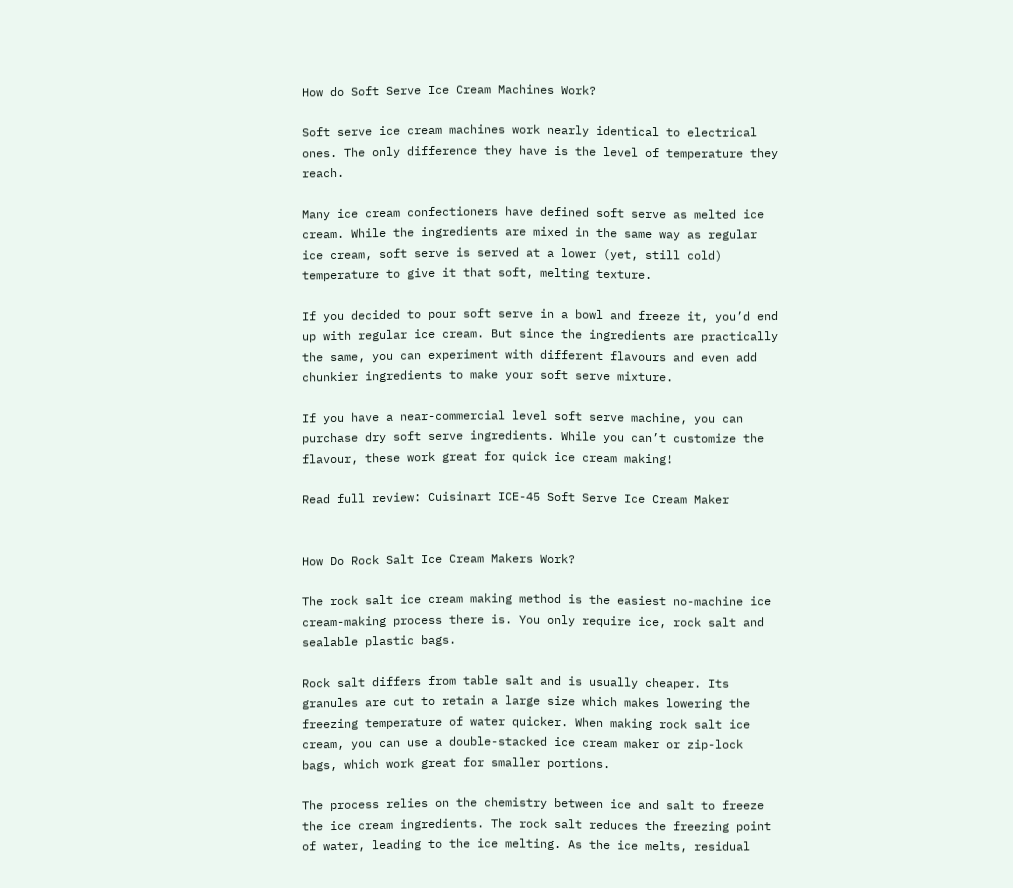How do Soft Serve Ice Cream Machines Work?

Soft serve ice cream machines work nearly identical to electrical ones. The only difference they have is the level of temperature they reach.

Many ice cream confectioners have defined soft serve as melted ice cream. While the ingredients are mixed in the same way as regular ice cream, soft serve is served at a lower (yet, still cold) temperature to give it that soft, melting texture.

If you decided to pour soft serve in a bowl and freeze it, you’d end up with regular ice cream. But since the ingredients are practically the same, you can experiment with different flavours and even add chunkier ingredients to make your soft serve mixture.

If you have a near-commercial level soft serve machine, you can purchase dry soft serve ingredients. While you can’t customize the flavour, these work great for quick ice cream making!

Read full review: Cuisinart ICE-45 Soft Serve Ice Cream Maker


How Do Rock Salt Ice Cream Makers Work?

The rock salt ice cream making method is the easiest no-machine ice cream-making process there is. You only require ice, rock salt and sealable plastic bags.

Rock salt differs from table salt and is usually cheaper. Its granules are cut to retain a large size which makes lowering the freezing temperature of water quicker. When making rock salt ice cream, you can use a double-stacked ice cream maker or zip-lock bags, which work great for smaller portions.

The process relies on the chemistry between ice and salt to freeze the ice cream ingredients. The rock salt reduces the freezing point of water, leading to the ice melting. As the ice melts, residual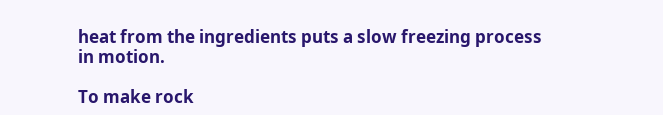heat from the ingredients puts a slow freezing process in motion.

To make rock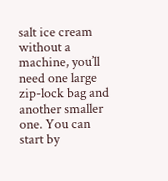salt ice cream without a machine, you’ll need one large zip-lock bag and another smaller one. You can start by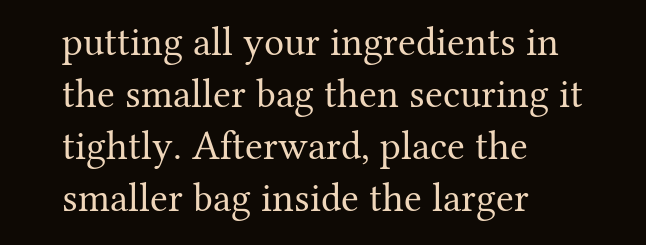putting all your ingredients in the smaller bag then securing it tightly. Afterward, place the smaller bag inside the larger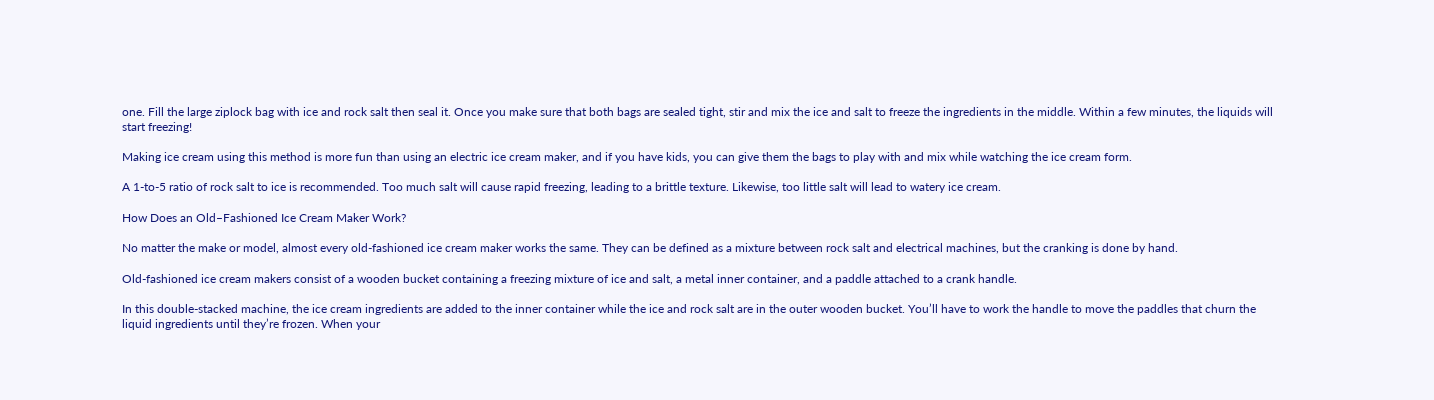one. Fill the large ziplock bag with ice and rock salt then seal it. Once you make sure that both bags are sealed tight, stir and mix the ice and salt to freeze the ingredients in the middle. Within a few minutes, the liquids will start freezing!

Making ice cream using this method is more fun than using an electric ice cream maker, and if you have kids, you can give them the bags to play with and mix while watching the ice cream form.

A 1-to-5 ratio of rock salt to ice is recommended. Too much salt will cause rapid freezing, leading to a brittle texture. Likewise, too little salt will lead to watery ice cream.

How Does an Old–Fashioned Ice Cream Maker Work?

No matter the make or model, almost every old-fashioned ice cream maker works the same. They can be defined as a mixture between rock salt and electrical machines, but the cranking is done by hand.

Old-fashioned ice cream makers consist of a wooden bucket containing a freezing mixture of ice and salt, a metal inner container, and a paddle attached to a crank handle.

In this double-stacked machine, the ice cream ingredients are added to the inner container while the ice and rock salt are in the outer wooden bucket. You’ll have to work the handle to move the paddles that churn the liquid ingredients until they’re frozen. When your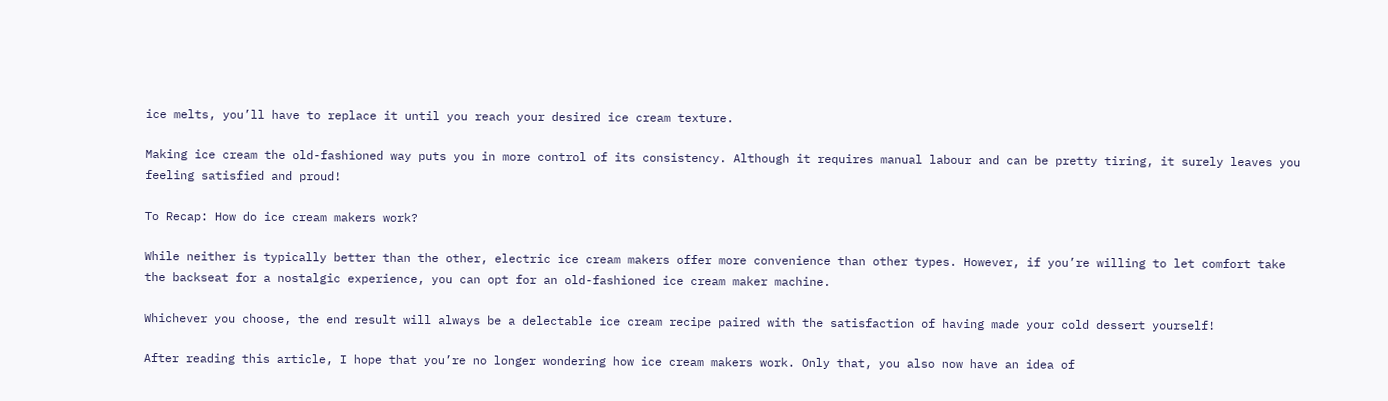ice melts, you’ll have to replace it until you reach your desired ice cream texture.

Making ice cream the old-fashioned way puts you in more control of its consistency. Although it requires manual labour and can be pretty tiring, it surely leaves you feeling satisfied and proud!

To Recap: How do ice cream makers work?

While neither is typically better than the other, electric ice cream makers offer more convenience than other types. However, if you’re willing to let comfort take the backseat for a nostalgic experience, you can opt for an old-fashioned ice cream maker machine.

Whichever you choose, the end result will always be a delectable ice cream recipe paired with the satisfaction of having made your cold dessert yourself!

After reading this article, I hope that you’re no longer wondering how ice cream makers work. Only that, you also now have an idea of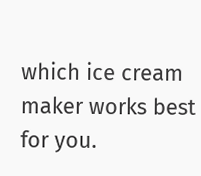which ice cream maker works best for you.